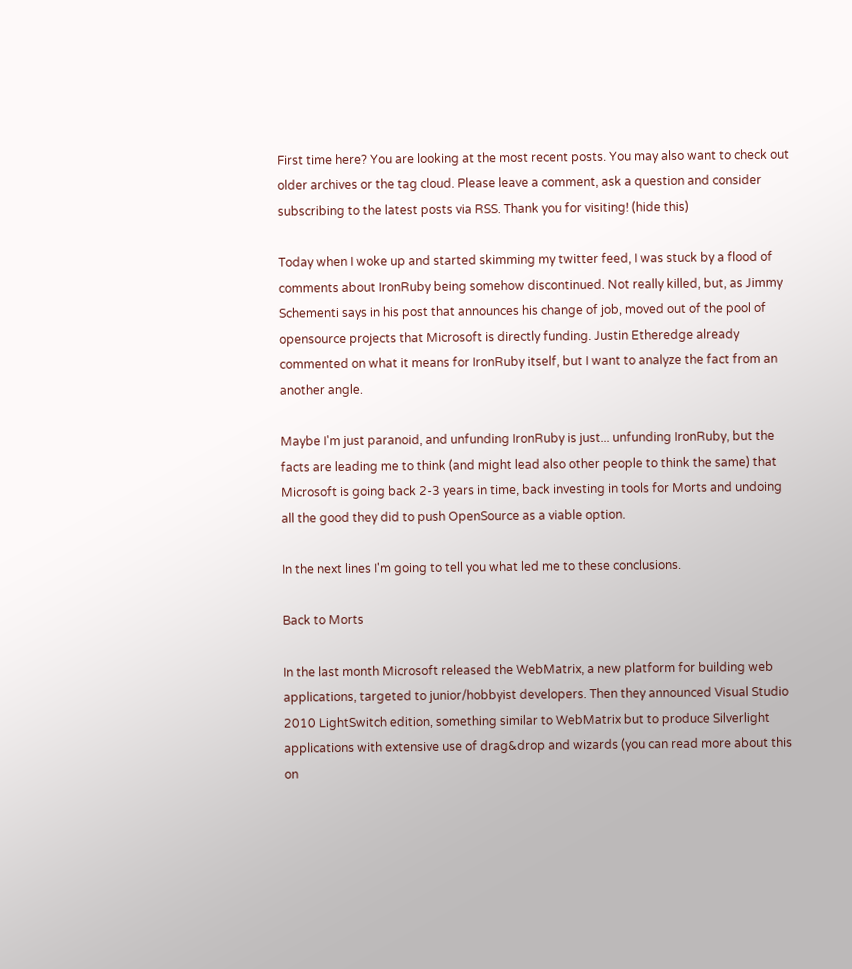First time here? You are looking at the most recent posts. You may also want to check out older archives or the tag cloud. Please leave a comment, ask a question and consider subscribing to the latest posts via RSS. Thank you for visiting! (hide this)

Today when I woke up and started skimming my twitter feed, I was stuck by a flood of comments about IronRuby being somehow discontinued. Not really killed, but, as Jimmy Schementi says in his post that announces his change of job, moved out of the pool of opensource projects that Microsoft is directly funding. Justin Etheredge already commented on what it means for IronRuby itself, but I want to analyze the fact from an another angle.

Maybe I'm just paranoid, and unfunding IronRuby is just... unfunding IronRuby, but the facts are leading me to think (and might lead also other people to think the same) that Microsoft is going back 2-3 years in time, back investing in tools for Morts and undoing all the good they did to push OpenSource as a viable option.

In the next lines I'm going to tell you what led me to these conclusions.

Back to Morts

In the last month Microsoft released the WebMatrix, a new platform for building web applications, targeted to junior/hobbyist developers. Then they announced Visual Studio 2010 LightSwitch edition, something similar to WebMatrix but to produce Silverlight applications with extensive use of drag&drop and wizards (you can read more about this on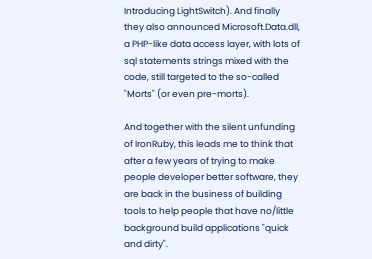Introducing LightSwitch). And finally they also announced Microsoft.Data.dll, a PHP-like data access layer, with lots of sql statements strings mixed with the code, still targeted to the so-called "Morts" (or even pre-morts).

And together with the silent unfunding of IronRuby, this leads me to think that after a few years of trying to make people developer better software, they are back in the business of building tools to help people that have no/little background build applications "quick and dirty".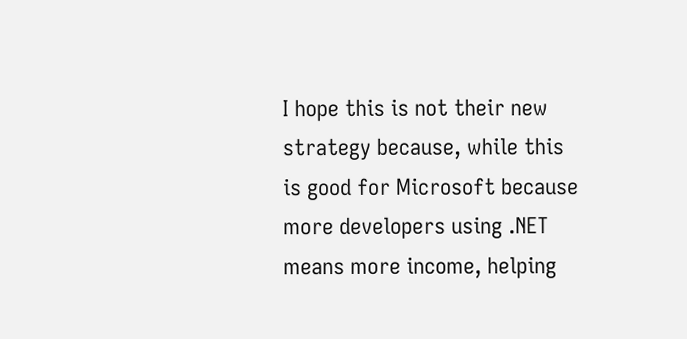I hope this is not their new strategy because, while this is good for Microsoft because more developers using .NET means more income, helping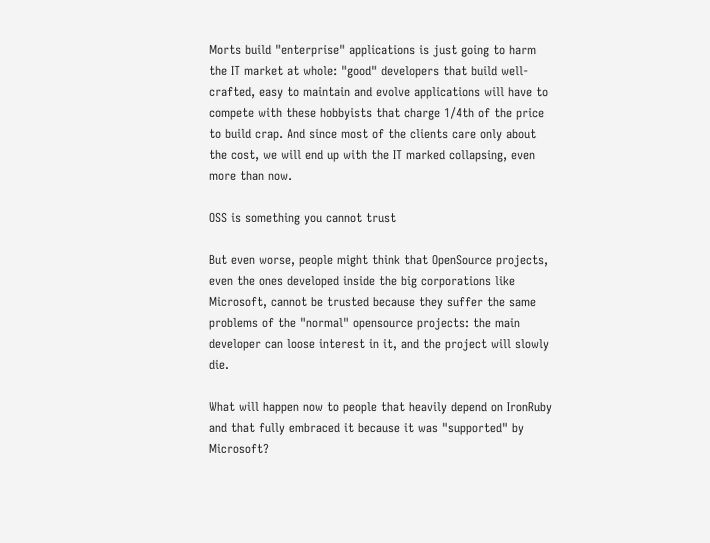Morts build "enterprise" applications is just going to harm the IT market at whole: "good" developers that build well-crafted, easy to maintain and evolve applications will have to compete with these hobbyists that charge 1/4th of the price to build crap. And since most of the clients care only about the cost, we will end up with the IT marked collapsing, even more than now.

OSS is something you cannot trust

But even worse, people might think that OpenSource projects, even the ones developed inside the big corporations like Microsoft, cannot be trusted because they suffer the same problems of the "normal" opensource projects: the main developer can loose interest in it, and the project will slowly die.

What will happen now to people that heavily depend on IronRuby and that fully embraced it because it was "supported" by Microsoft?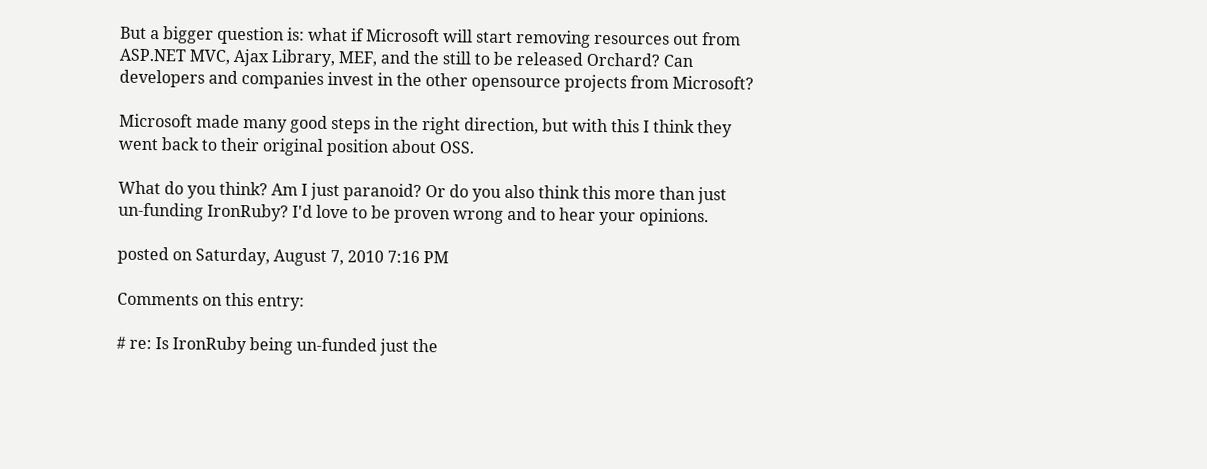But a bigger question is: what if Microsoft will start removing resources out from ASP.NET MVC, Ajax Library, MEF, and the still to be released Orchard? Can developers and companies invest in the other opensource projects from Microsoft?

Microsoft made many good steps in the right direction, but with this I think they went back to their original position about OSS.

What do you think? Am I just paranoid? Or do you also think this more than just un-funding IronRuby? I'd love to be proven wrong and to hear your opinions.

posted on Saturday, August 7, 2010 7:16 PM

Comments on this entry:

# re: Is IronRuby being un-funded just the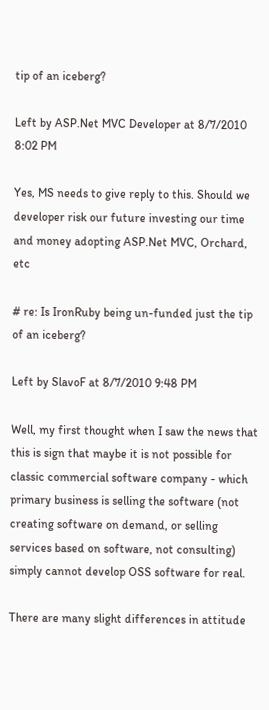tip of an iceberg?

Left by ASP.Net MVC Developer at 8/7/2010 8:02 PM

Yes, MS needs to give reply to this. Should we developer risk our future investing our time and money adopting ASP.Net MVC, Orchard, etc

# re: Is IronRuby being un-funded just the tip of an iceberg?

Left by SlavoF at 8/7/2010 9:48 PM

Well, my first thought when I saw the news that this is sign that maybe it is not possible for classic commercial software company - which primary business is selling the software (not creating software on demand, or selling services based on software, not consulting) simply cannot develop OSS software for real.

There are many slight differences in attitude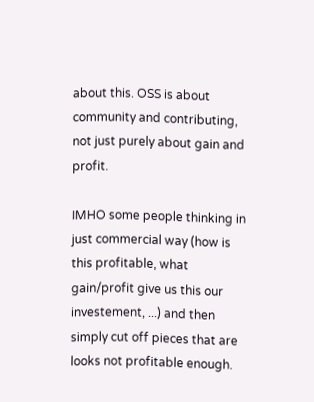about this. OSS is about community and contributing, not just purely about gain and profit.

IMHO some people thinking in just commercial way (how is this profitable, what gain/profit give us this our investement, ...) and then simply cut off pieces that are looks not profitable enough.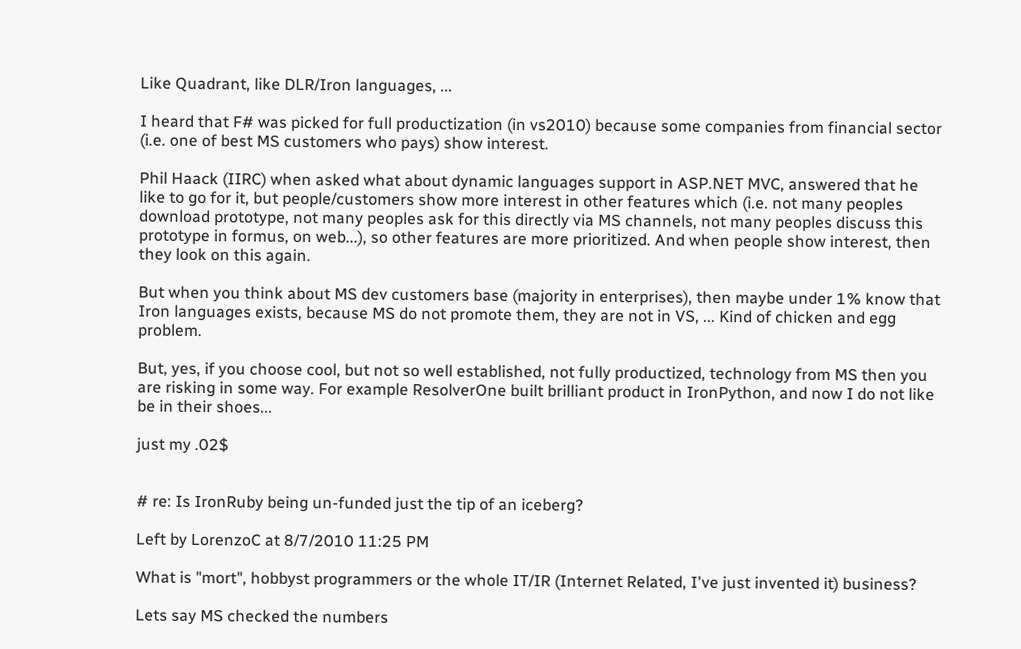Like Quadrant, like DLR/Iron languages, ...

I heard that F# was picked for full productization (in vs2010) because some companies from financial sector (i.e. one of best MS customers who pays) show interest.

Phil Haack (IIRC) when asked what about dynamic languages support in ASP.NET MVC, answered that he like to go for it, but people/customers show more interest in other features which (i.e. not many peoples download prototype, not many peoples ask for this directly via MS channels, not many peoples discuss this prototype in formus, on web...), so other features are more prioritized. And when people show interest, then they look on this again.

But when you think about MS dev customers base (majority in enterprises), then maybe under 1% know that Iron languages exists, because MS do not promote them, they are not in VS, ... Kind of chicken and egg problem.

But, yes, if you choose cool, but not so well established, not fully productized, technology from MS then you are risking in some way. For example ResolverOne built brilliant product in IronPython, and now I do not like be in their shoes...

just my .02$


# re: Is IronRuby being un-funded just the tip of an iceberg?

Left by LorenzoC at 8/7/2010 11:25 PM

What is "mort", hobbyst programmers or the whole IT/IR (Internet Related, I've just invented it) business?

Lets say MS checked the numbers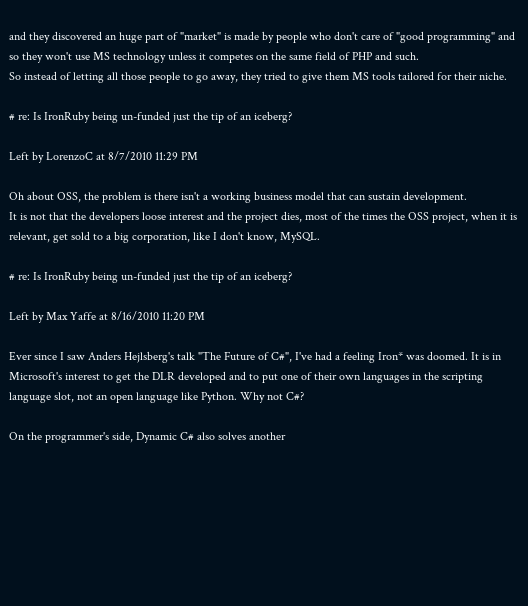and they discovered an huge part of "market" is made by people who don't care of "good programming" and so they won't use MS technology unless it competes on the same field of PHP and such.
So instead of letting all those people to go away, they tried to give them MS tools tailored for their niche.

# re: Is IronRuby being un-funded just the tip of an iceberg?

Left by LorenzoC at 8/7/2010 11:29 PM

Oh about OSS, the problem is there isn't a working business model that can sustain development.
It is not that the developers loose interest and the project dies, most of the times the OSS project, when it is relevant, get sold to a big corporation, like I don't know, MySQL.

# re: Is IronRuby being un-funded just the tip of an iceberg?

Left by Max Yaffe at 8/16/2010 11:20 PM

Ever since I saw Anders Hejlsberg's talk "The Future of C#", I've had a feeling Iron* was doomed. It is in Microsoft's interest to get the DLR developed and to put one of their own languages in the scripting language slot, not an open language like Python. Why not C#?

On the programmer's side, Dynamic C# also solves another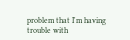problem that I'm having trouble with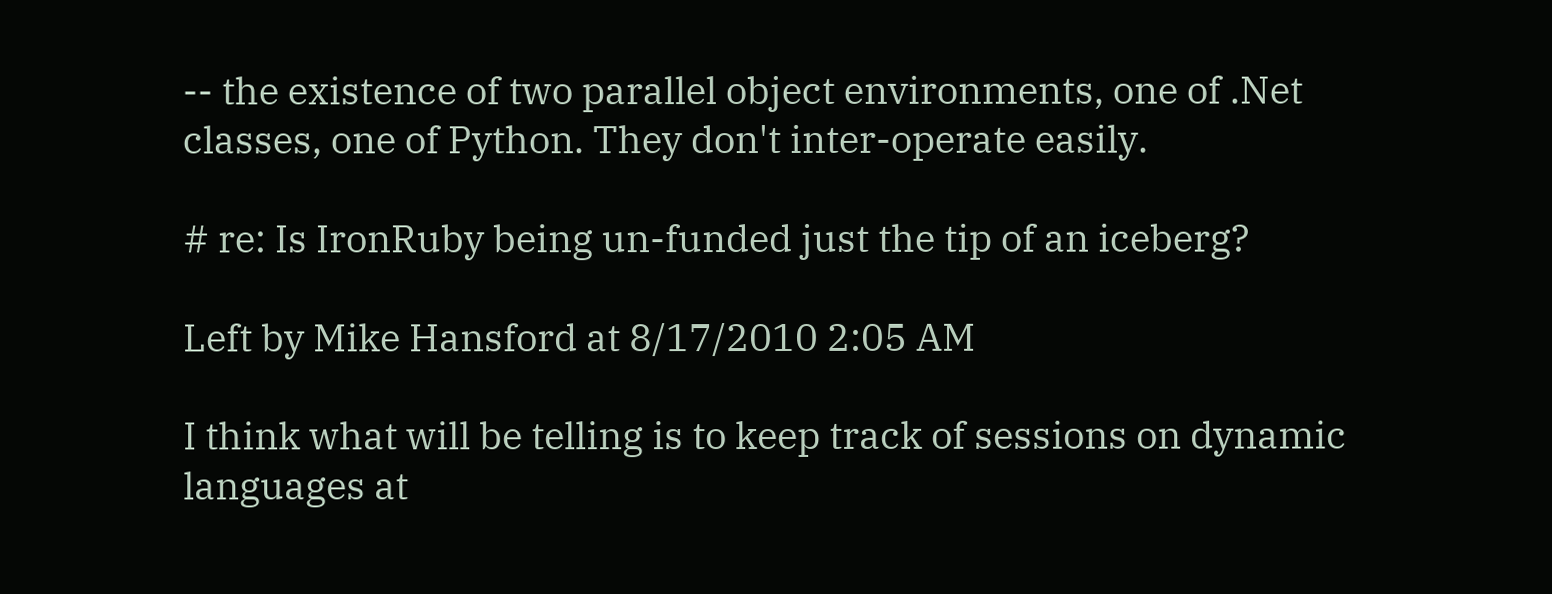-- the existence of two parallel object environments, one of .Net classes, one of Python. They don't inter-operate easily.

# re: Is IronRuby being un-funded just the tip of an iceberg?

Left by Mike Hansford at 8/17/2010 2:05 AM

I think what will be telling is to keep track of sessions on dynamic languages at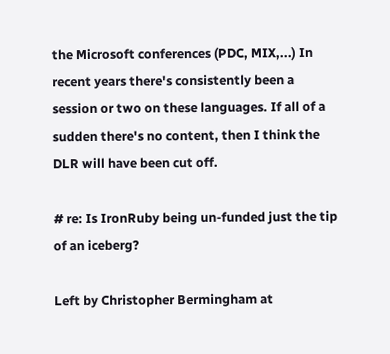the Microsoft conferences (PDC, MIX,...) In recent years there's consistently been a session or two on these languages. If all of a sudden there's no content, then I think the DLR will have been cut off.

# re: Is IronRuby being un-funded just the tip of an iceberg?

Left by Christopher Bermingham at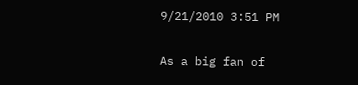9/21/2010 3:51 PM

As a big fan of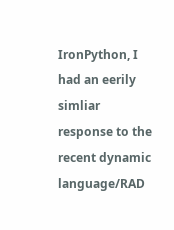IronPython, I had an eerily simliar response to the recent dynamic language/RAD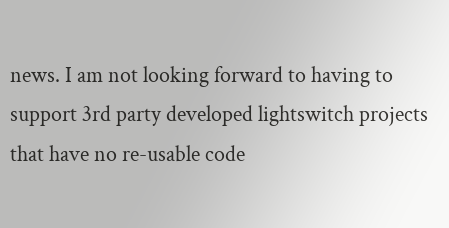news. I am not looking forward to having to support 3rd party developed lightswitch projects that have no re-usable code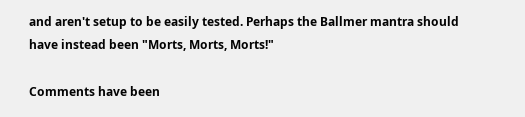and aren't setup to be easily tested. Perhaps the Ballmer mantra should have instead been "Morts, Morts, Morts!"

Comments have been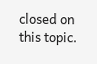closed on this topic.